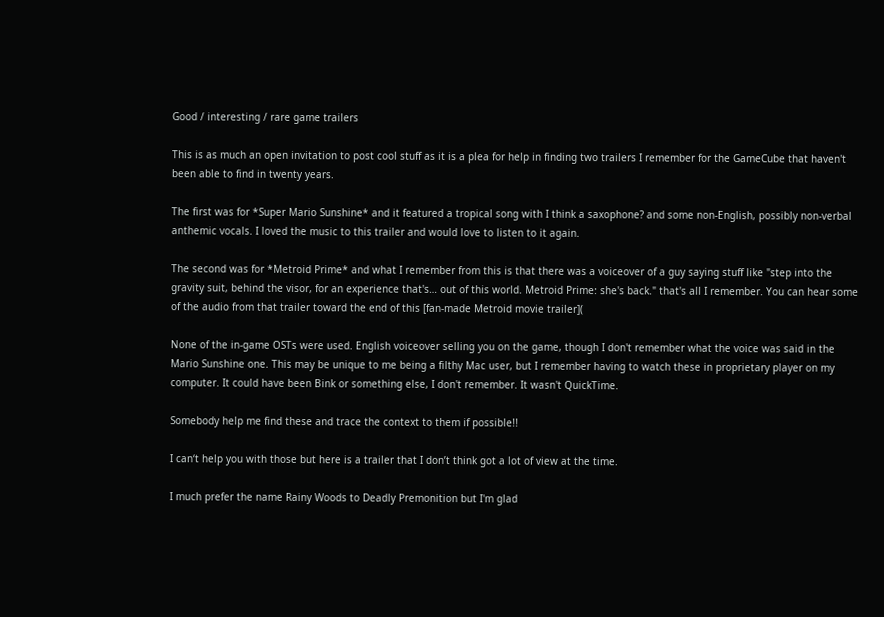Good / interesting / rare game trailers

This is as much an open invitation to post cool stuff as it is a plea for help in finding two trailers I remember for the GameCube that haven't been able to find in twenty years.

The first was for *Super Mario Sunshine* and it featured a tropical song with I think a saxophone? and some non-English, possibly non-verbal anthemic vocals. I loved the music to this trailer and would love to listen to it again.

The second was for *Metroid Prime* and what I remember from this is that there was a voiceover of a guy saying stuff like "step into the gravity suit, behind the visor, for an experience that's… out of this world. Metroid Prime: she's back." that's all I remember. You can hear some of the audio from that trailer toward the end of this [fan-made Metroid movie trailer](

None of the in-game OSTs were used. English voiceover selling you on the game, though I don't remember what the voice was said in the Mario Sunshine one. This may be unique to me being a filthy Mac user, but I remember having to watch these in proprietary player on my computer. It could have been Bink or something else, I don't remember. It wasn't QuickTime.

Somebody help me find these and trace the context to them if possible!!

I can‘t help you with those but here is a trailer that I don’t think got a lot of view at the time.

I much prefer the name Rainy Woods to Deadly Premonition but I'm glad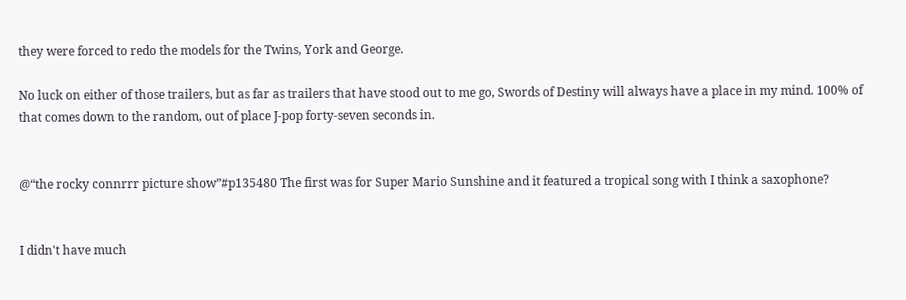they were forced to redo the models for the Twins, York and George.

No luck on either of those trailers, but as far as trailers that have stood out to me go, Swords of Destiny will always have a place in my mind. 100% of that comes down to the random, out of place J-pop forty-seven seconds in.


@“the rocky connrrr picture show”#p135480 The first was for Super Mario Sunshine and it featured a tropical song with I think a saxophone?


I didn't have much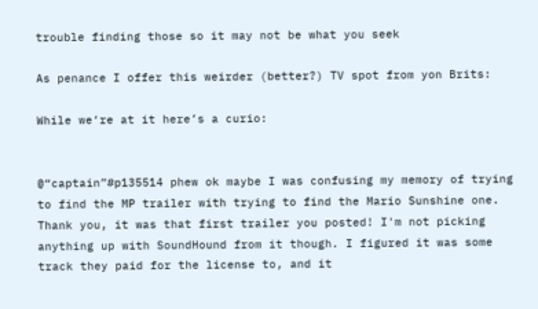trouble finding those so it may not be what you seek

As penance I offer this weirder (better?) TV spot from yon Brits:

While we‘re at it here’s a curio:


@“captain”#p135514 phew ok maybe I was confusing my memory of trying to find the MP trailer with trying to find the Mario Sunshine one. Thank you, it was that first trailer you posted! I'm not picking anything up with SoundHound from it though. I figured it was some track they paid for the license to, and it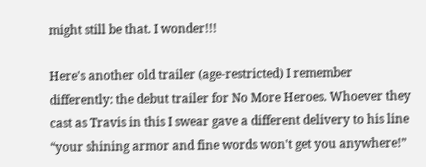might still be that. I wonder!!!

Here's another old trailer (age-restricted) I remember differently: the debut trailer for No More Heroes. Whoever they cast as Travis in this I swear gave a different delivery to his line “your shining armor and fine words won't get you anywhere!”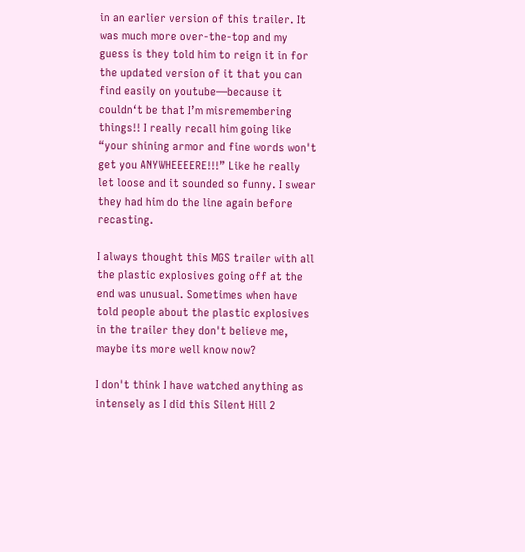in an earlier version of this trailer. It was much more over-the-top and my guess is they told him to reign it in for the updated version of it that you can find easily on youtube—because it couldn‘t be that I’m misremembering things!! I really recall him going like “your shining armor and fine words won't get you ANYWHEEEERE!!!” Like he really let loose and it sounded so funny. I swear they had him do the line again before recasting.

I always thought this MGS trailer with all the plastic explosives going off at the end was unusual. Sometimes when have told people about the plastic explosives in the trailer they don't believe me, maybe its more well know now?

I don't think I have watched anything as intensely as I did this Silent Hill 2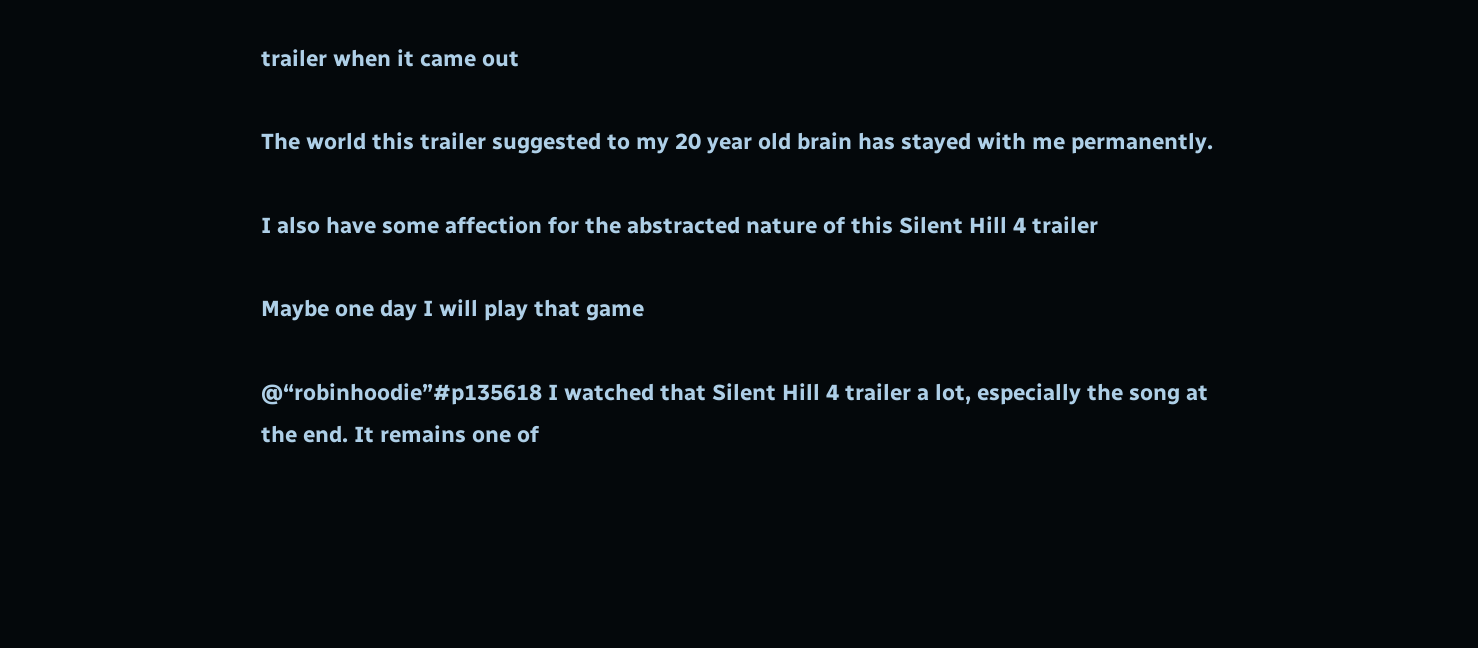trailer when it came out

The world this trailer suggested to my 20 year old brain has stayed with me permanently.

I also have some affection for the abstracted nature of this Silent Hill 4 trailer

Maybe one day I will play that game

@“robinhoodie”#p135618 I watched that Silent Hill 4 trailer a lot, especially the song at the end. It remains one of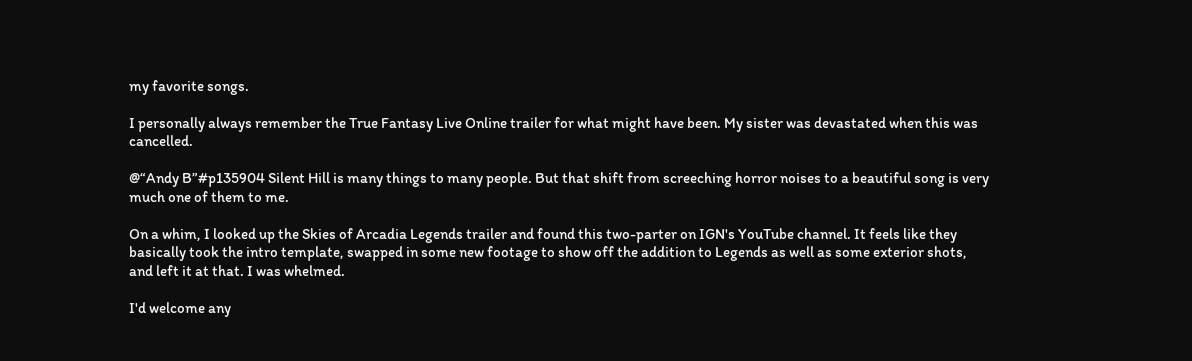my favorite songs.

I personally always remember the True Fantasy Live Online trailer for what might have been. My sister was devastated when this was cancelled.

@“Andy B”#p135904 Silent Hill is many things to many people. But that shift from screeching horror noises to a beautiful song is very much one of them to me.

On a whim, I looked up the Skies of Arcadia Legends trailer and found this two-parter on IGN's YouTube channel. It feels like they basically took the intro template, swapped in some new footage to show off the addition to Legends as well as some exterior shots, and left it at that. I was whelmed.

I'd welcome any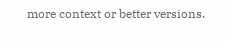more context or better versions.